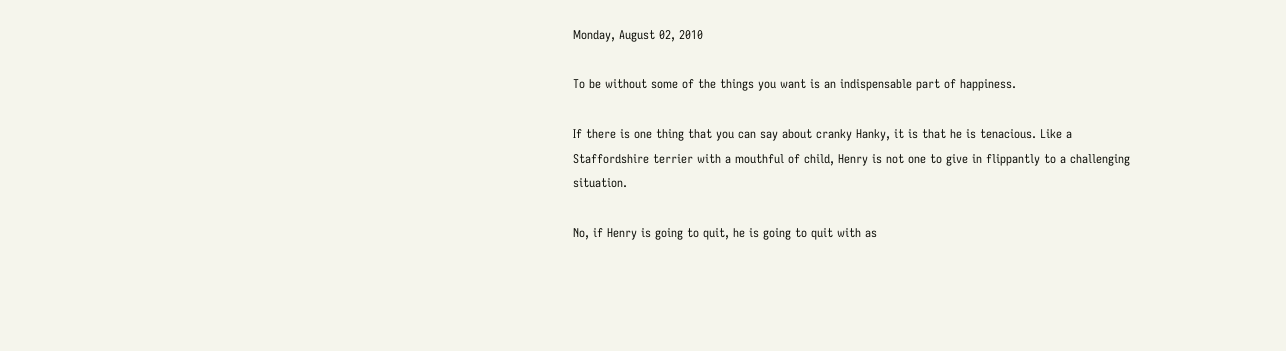Monday, August 02, 2010

To be without some of the things you want is an indispensable part of happiness.

If there is one thing that you can say about cranky Hanky, it is that he is tenacious. Like a Staffordshire terrier with a mouthful of child, Henry is not one to give in flippantly to a challenging situation.

No, if Henry is going to quit, he is going to quit with as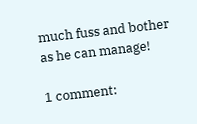much fuss and bother as he can manage!

1 comment: